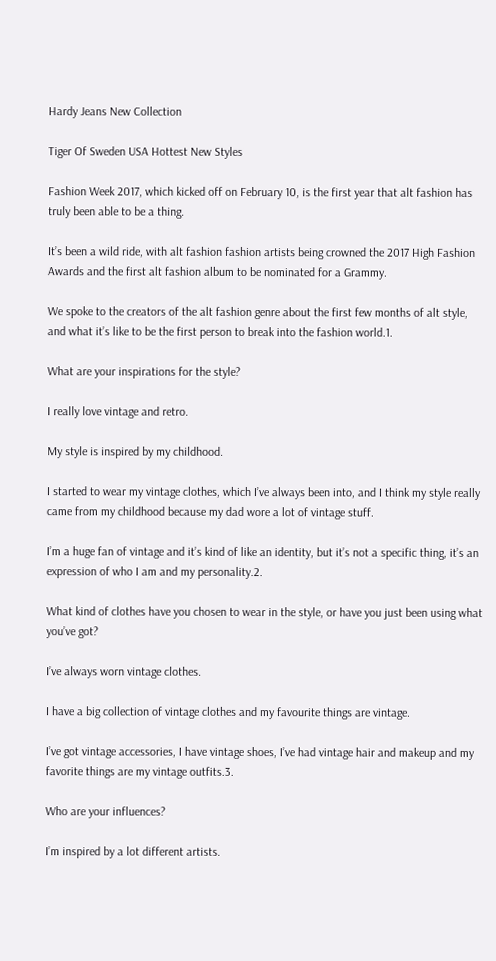Hardy Jeans New Collection

Tiger Of Sweden USA Hottest New Styles

Fashion Week 2017, which kicked off on February 10, is the first year that alt fashion has truly been able to be a thing.

It’s been a wild ride, with alt fashion fashion artists being crowned the 2017 High Fashion Awards and the first alt fashion album to be nominated for a Grammy.

We spoke to the creators of the alt fashion genre about the first few months of alt style, and what it’s like to be the first person to break into the fashion world.1.

What are your inspirations for the style?

I really love vintage and retro.

My style is inspired by my childhood.

I started to wear my vintage clothes, which I’ve always been into, and I think my style really came from my childhood because my dad wore a lot of vintage stuff.

I’m a huge fan of vintage and it’s kind of like an identity, but it’s not a specific thing, it’s an expression of who I am and my personality.2.

What kind of clothes have you chosen to wear in the style, or have you just been using what you’ve got?

I’ve always worn vintage clothes.

I have a big collection of vintage clothes and my favourite things are vintage.

I’ve got vintage accessories, I have vintage shoes, I’ve had vintage hair and makeup and my favorite things are my vintage outfits.3.

Who are your influences?

I’m inspired by a lot different artists.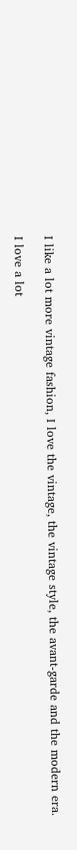I like a lot more vintage fashion, I love the vintage, the vintage style, the avant-garde and the modern era.

I love a lot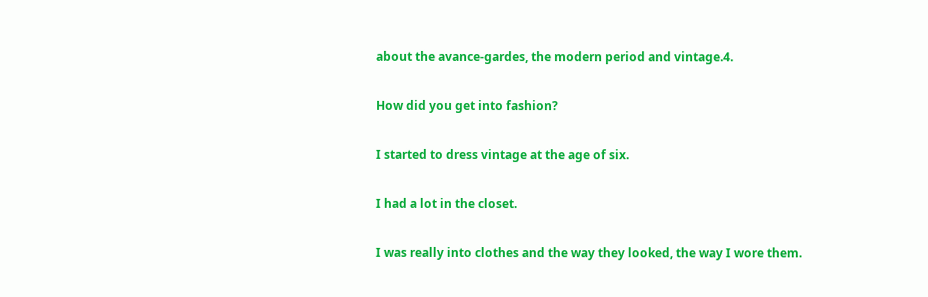about the avance-gardes, the modern period and vintage.4.

How did you get into fashion?

I started to dress vintage at the age of six.

I had a lot in the closet.

I was really into clothes and the way they looked, the way I wore them.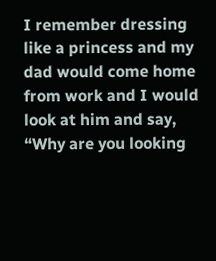I remember dressing like a princess and my dad would come home from work and I would look at him and say, “Why are you looking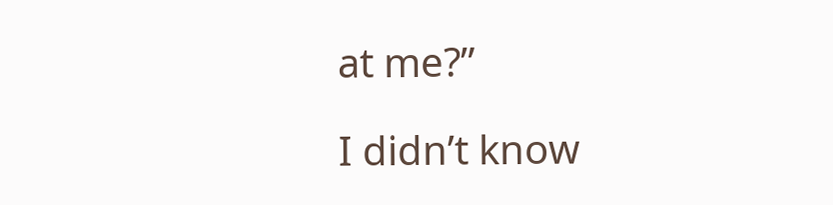at me?”

I didn’t know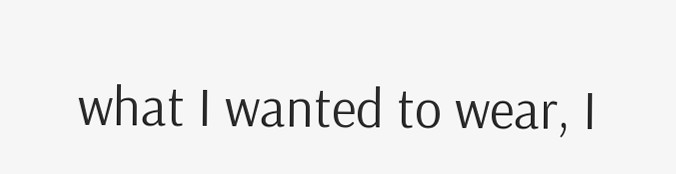what I wanted to wear, I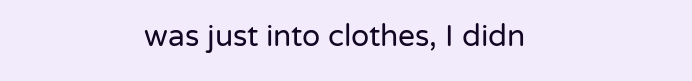was just into clothes, I didn